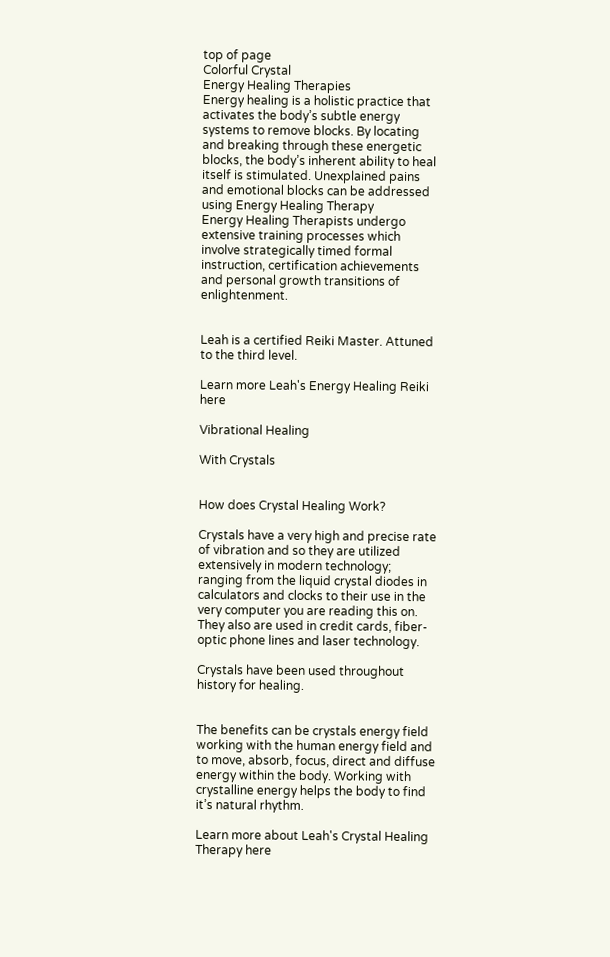top of page
Colorful Crystal
Energy Healing Therapies
Energy healing is a holistic practice that activates the body’s subtle energy systems to remove blocks. By locating and breaking through these energetic blocks, the body’s inherent ability to heal itself is stimulated. Unexplained pains and emotional blocks can be addressed using Energy Healing Therapy
Energy Healing Therapists undergo extensive training processes which involve strategically timed formal instruction, certification achievements and personal growth transitions of enlightenment.


Leah is a certified Reiki Master. Attuned to the third level.

Learn more Leah's Energy Healing Reiki here

Vibrational Healing

With Crystals


How does Crystal Healing Work?

Crystals have a very high and precise rate of vibration and so they are utilized extensively in modern technology; ranging from the liquid crystal diodes in calculators and clocks to their use in the very computer you are reading this on. They also are used in credit cards, fiber-optic phone lines and laser technology.

Crystals have been used throughout history for healing.


The benefits can be crystals energy field working with the human energy field and to move, absorb, focus, direct and diffuse energy within the body. Working with crystalline energy helps the body to find it’s natural rhythm.

Learn more about Leah's Crystal Healing Therapy here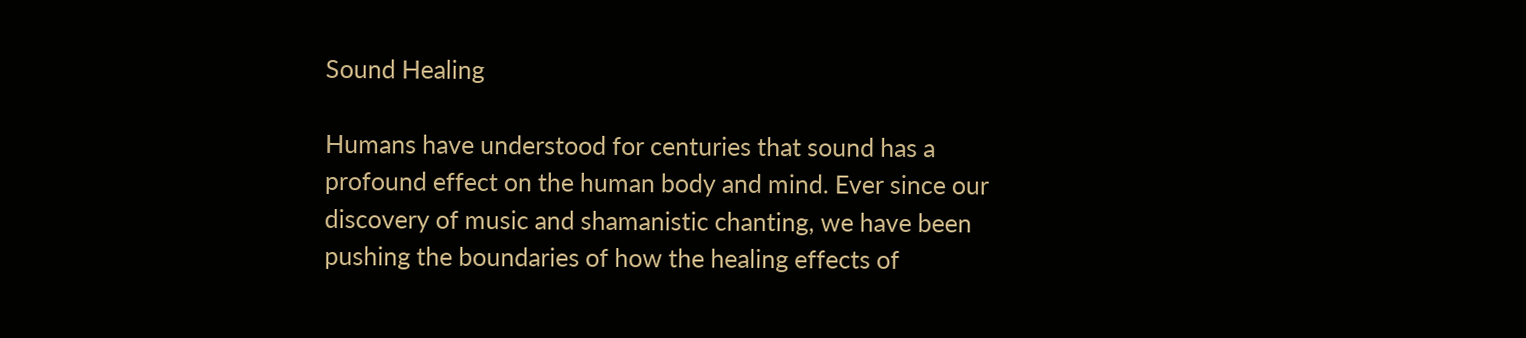Sound Healing

Humans have understood for centuries that sound has a profound effect on the human body and mind. Ever since our discovery of music and shamanistic chanting, we have been pushing the boundaries of how the healing effects of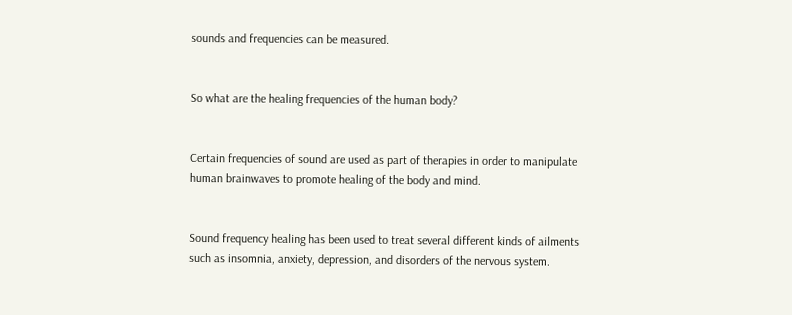sounds and frequencies can be measured.


So what are the healing frequencies of the human body?


Certain frequencies of sound are used as part of therapies in order to manipulate human brainwaves to promote healing of the body and mind.


Sound frequency healing has been used to treat several different kinds of ailments such as insomnia, anxiety, depression, and disorders of the nervous system.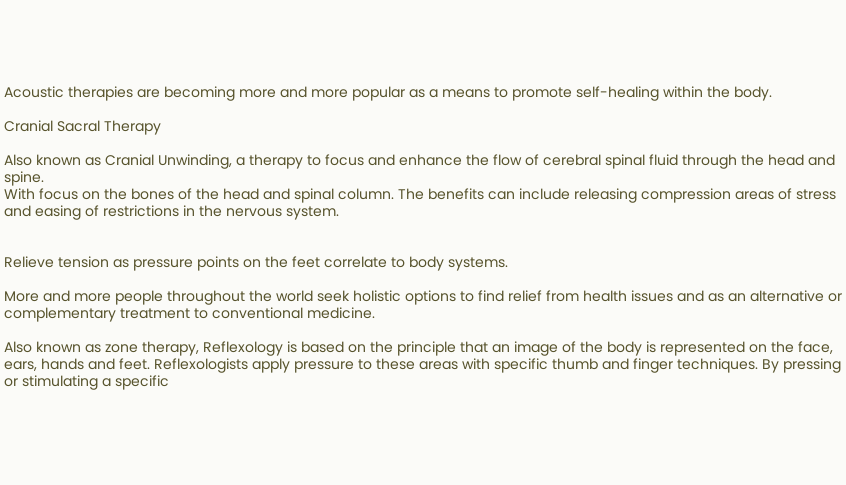Acoustic therapies are becoming more and more popular as a means to promote self-healing within the body.

Cranial Sacral Therapy

Also known as Cranial Unwinding, a therapy to focus and enhance the flow of cerebral spinal fluid through the head and spine.
With focus on the bones of the head and spinal column. The benefits can include releasing compression areas of stress and easing of restrictions in the nervous system.


Relieve tension as pressure points on the feet correlate to body systems.

More and more people throughout the world seek holistic options to find relief from health issues and as an alternative or complementary treatment to conventional medicine.

Also known as zone therapy, Reflexology is based on the principle that an image of the body is represented on the face, ears, hands and feet. Reflexologists apply pressure to these areas with specific thumb and finger techniques. By pressing or stimulating a specific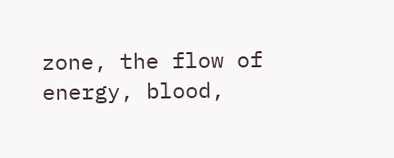zone, the flow of energy, blood,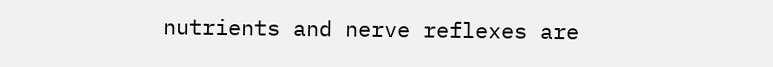nutrients and nerve reflexes are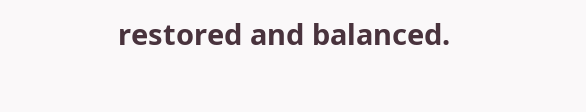restored and balanced.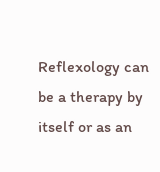Reflexology can be a therapy by itself or as an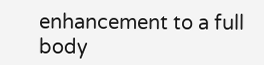enhancement to a full body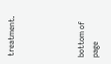treatment.




bottom of page